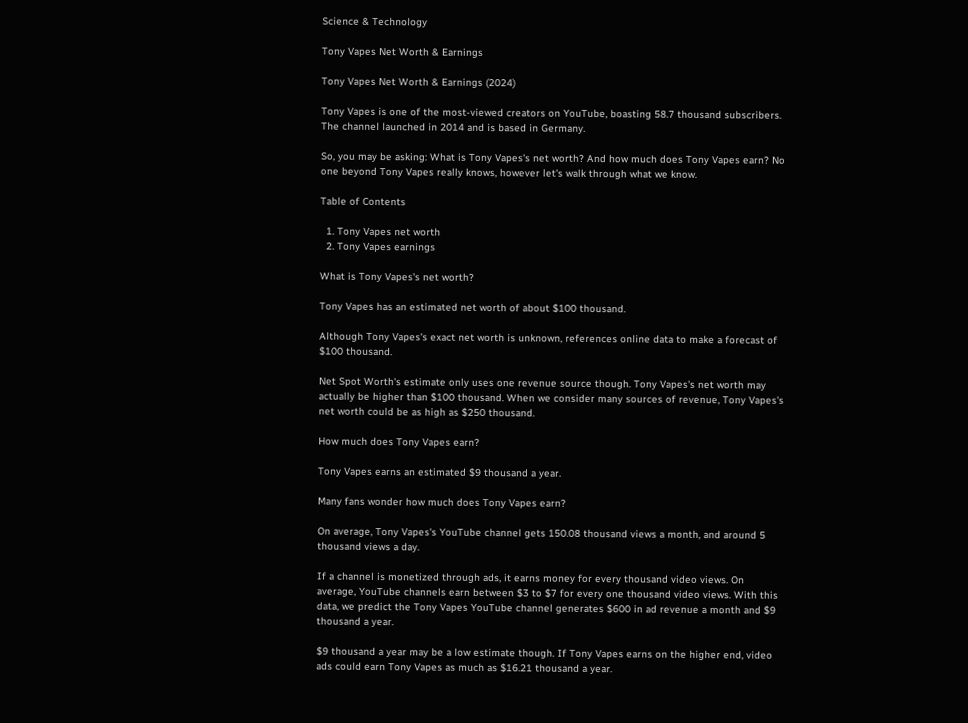Science & Technology

Tony Vapes Net Worth & Earnings

Tony Vapes Net Worth & Earnings (2024)

Tony Vapes is one of the most-viewed creators on YouTube, boasting 58.7 thousand subscribers. The channel launched in 2014 and is based in Germany.

So, you may be asking: What is Tony Vapes's net worth? And how much does Tony Vapes earn? No one beyond Tony Vapes really knows, however let's walk through what we know.

Table of Contents

  1. Tony Vapes net worth
  2. Tony Vapes earnings

What is Tony Vapes's net worth?

Tony Vapes has an estimated net worth of about $100 thousand.

Although Tony Vapes's exact net worth is unknown, references online data to make a forecast of $100 thousand.

Net Spot Worth's estimate only uses one revenue source though. Tony Vapes's net worth may actually be higher than $100 thousand. When we consider many sources of revenue, Tony Vapes's net worth could be as high as $250 thousand.

How much does Tony Vapes earn?

Tony Vapes earns an estimated $9 thousand a year.

Many fans wonder how much does Tony Vapes earn?

On average, Tony Vapes's YouTube channel gets 150.08 thousand views a month, and around 5 thousand views a day.

If a channel is monetized through ads, it earns money for every thousand video views. On average, YouTube channels earn between $3 to $7 for every one thousand video views. With this data, we predict the Tony Vapes YouTube channel generates $600 in ad revenue a month and $9 thousand a year.

$9 thousand a year may be a low estimate though. If Tony Vapes earns on the higher end, video ads could earn Tony Vapes as much as $16.21 thousand a year.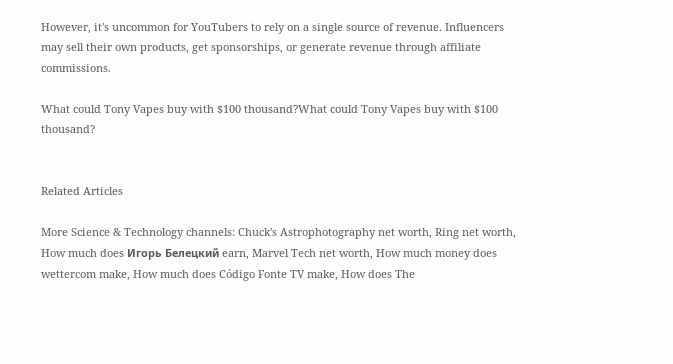However, it's uncommon for YouTubers to rely on a single source of revenue. Influencers may sell their own products, get sponsorships, or generate revenue through affiliate commissions.

What could Tony Vapes buy with $100 thousand?What could Tony Vapes buy with $100 thousand?


Related Articles

More Science & Technology channels: Chuck's Astrophotography net worth, Ring net worth, How much does Игорь Белецкий earn, Marvel Tech net worth, How much money does wettercom make, How much does Código Fonte TV make, How does The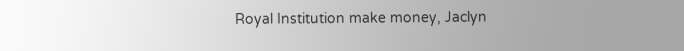Royal Institution make money, Jaclyn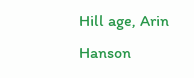Hill age, Arin Hanson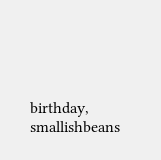birthday, smallishbeans